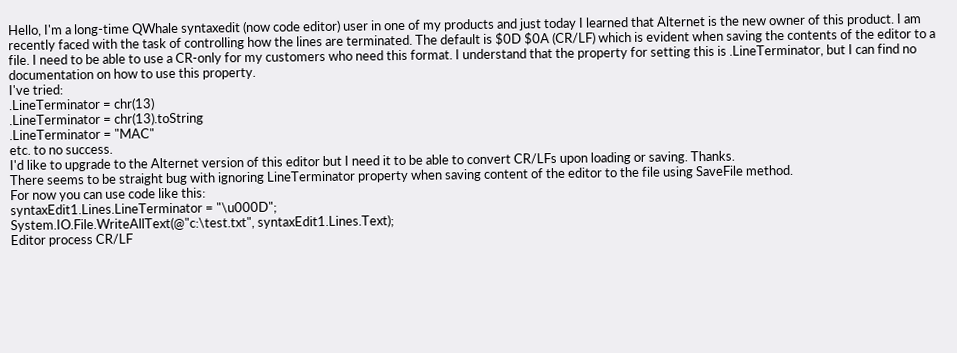Hello, I'm a long-time QWhale syntaxedit (now code editor) user in one of my products and just today I learned that Alternet is the new owner of this product. I am recently faced with the task of controlling how the lines are terminated. The default is $0D $0A (CR/LF) which is evident when saving the contents of the editor to a file. I need to be able to use a CR-only for my customers who need this format. I understand that the property for setting this is .LineTerminator, but I can find no documentation on how to use this property.
I've tried:
.LineTerminator = chr(13)
.LineTerminator = chr(13).toString
.LineTerminator = "MAC"
etc. to no success.
I'd like to upgrade to the Alternet version of this editor but I need it to be able to convert CR/LFs upon loading or saving. Thanks.
There seems to be straight bug with ignoring LineTerminator property when saving content of the editor to the file using SaveFile method.
For now you can use code like this:
syntaxEdit1.Lines.LineTerminator = "\u000D";
System.IO.File.WriteAllText(@"c:\test.txt", syntaxEdit1.Lines.Text);
Editor process CR/LF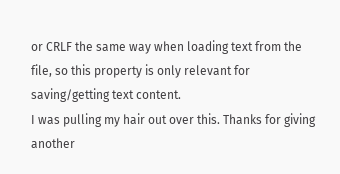or CRLF the same way when loading text from the file, so this property is only relevant for saving/getting text content.
I was pulling my hair out over this. Thanks for giving another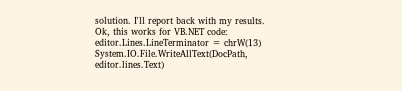solution. I'll report back with my results.
Ok, this works for VB.NET code:
editor.Lines.LineTerminator = chrW(13)
System.IO.File.WriteAllText(DocPath, editor.lines.Text)